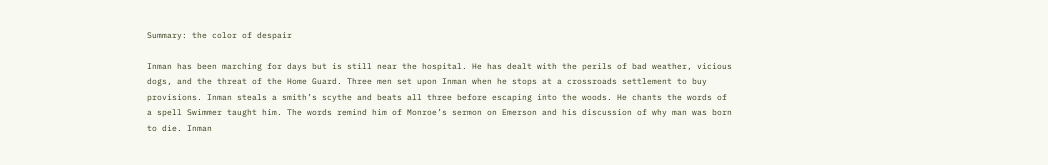Summary: the color of despair

Inman has been marching for days but is still near the hospital. He has dealt with the perils of bad weather, vicious dogs, and the threat of the Home Guard. Three men set upon Inman when he stops at a crossroads settlement to buy provisions. Inman steals a smith’s scythe and beats all three before escaping into the woods. He chants the words of a spell Swimmer taught him. The words remind him of Monroe’s sermon on Emerson and his discussion of why man was born to die. Inman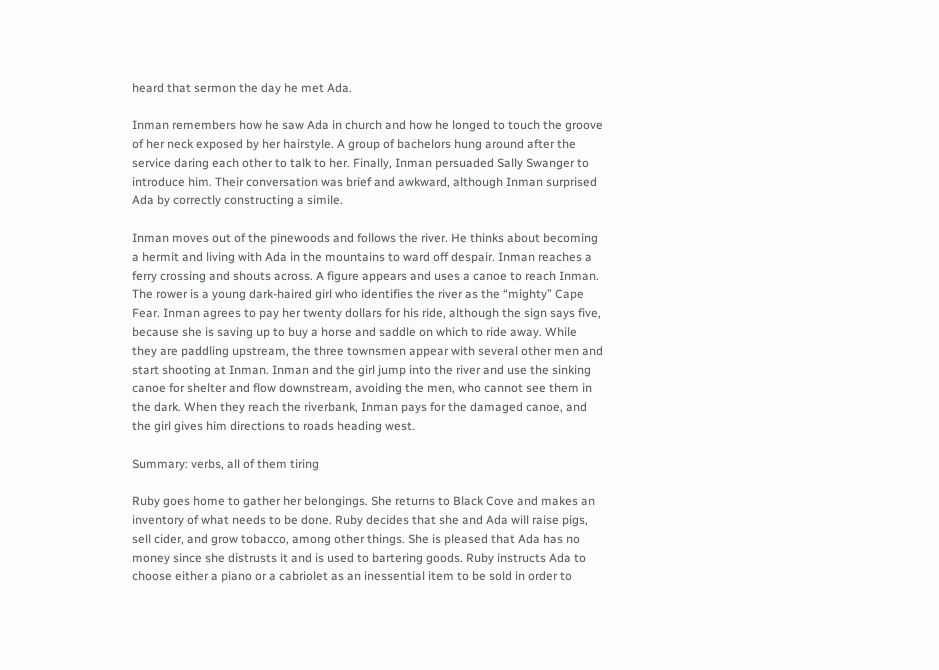heard that sermon the day he met Ada.

Inman remembers how he saw Ada in church and how he longed to touch the groove of her neck exposed by her hairstyle. A group of bachelors hung around after the service daring each other to talk to her. Finally, Inman persuaded Sally Swanger to introduce him. Their conversation was brief and awkward, although Inman surprised Ada by correctly constructing a simile.

Inman moves out of the pinewoods and follows the river. He thinks about becoming a hermit and living with Ada in the mountains to ward off despair. Inman reaches a ferry crossing and shouts across. A figure appears and uses a canoe to reach Inman. The rower is a young dark-haired girl who identifies the river as the “mighty” Cape Fear. Inman agrees to pay her twenty dollars for his ride, although the sign says five, because she is saving up to buy a horse and saddle on which to ride away. While they are paddling upstream, the three townsmen appear with several other men and start shooting at Inman. Inman and the girl jump into the river and use the sinking canoe for shelter and flow downstream, avoiding the men, who cannot see them in the dark. When they reach the riverbank, Inman pays for the damaged canoe, and the girl gives him directions to roads heading west.

Summary: verbs, all of them tiring

Ruby goes home to gather her belongings. She returns to Black Cove and makes an inventory of what needs to be done. Ruby decides that she and Ada will raise pigs, sell cider, and grow tobacco, among other things. She is pleased that Ada has no money since she distrusts it and is used to bartering goods. Ruby instructs Ada to choose either a piano or a cabriolet as an inessential item to be sold in order to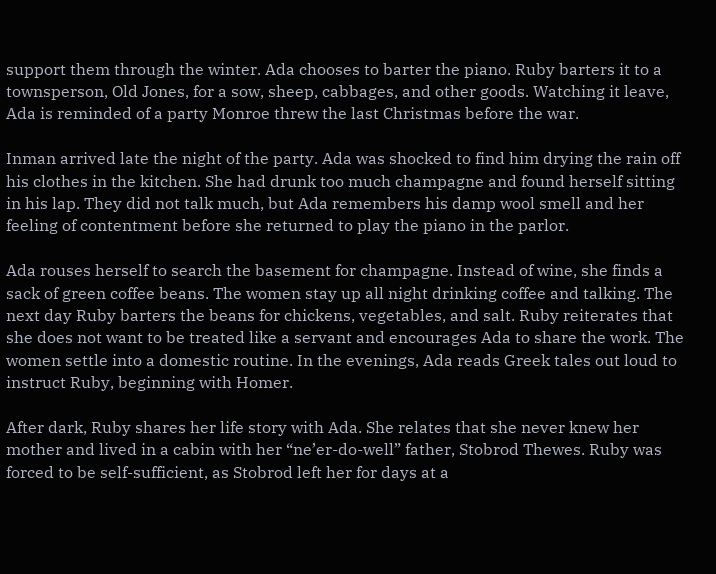support them through the winter. Ada chooses to barter the piano. Ruby barters it to a townsperson, Old Jones, for a sow, sheep, cabbages, and other goods. Watching it leave, Ada is reminded of a party Monroe threw the last Christmas before the war.

Inman arrived late the night of the party. Ada was shocked to find him drying the rain off his clothes in the kitchen. She had drunk too much champagne and found herself sitting in his lap. They did not talk much, but Ada remembers his damp wool smell and her feeling of contentment before she returned to play the piano in the parlor.

Ada rouses herself to search the basement for champagne. Instead of wine, she finds a sack of green coffee beans. The women stay up all night drinking coffee and talking. The next day Ruby barters the beans for chickens, vegetables, and salt. Ruby reiterates that she does not want to be treated like a servant and encourages Ada to share the work. The women settle into a domestic routine. In the evenings, Ada reads Greek tales out loud to instruct Ruby, beginning with Homer.

After dark, Ruby shares her life story with Ada. She relates that she never knew her mother and lived in a cabin with her “ne’er-do-well” father, Stobrod Thewes. Ruby was forced to be self-sufficient, as Stobrod left her for days at a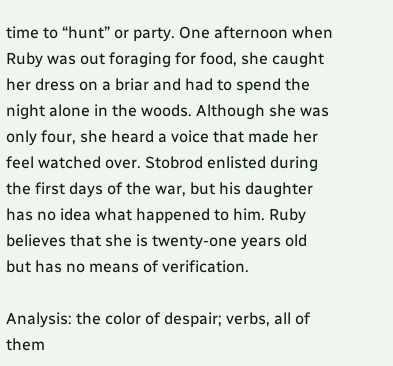time to “hunt” or party. One afternoon when Ruby was out foraging for food, she caught her dress on a briar and had to spend the night alone in the woods. Although she was only four, she heard a voice that made her feel watched over. Stobrod enlisted during the first days of the war, but his daughter has no idea what happened to him. Ruby believes that she is twenty-one years old but has no means of verification.

Analysis: the color of despair; verbs, all of them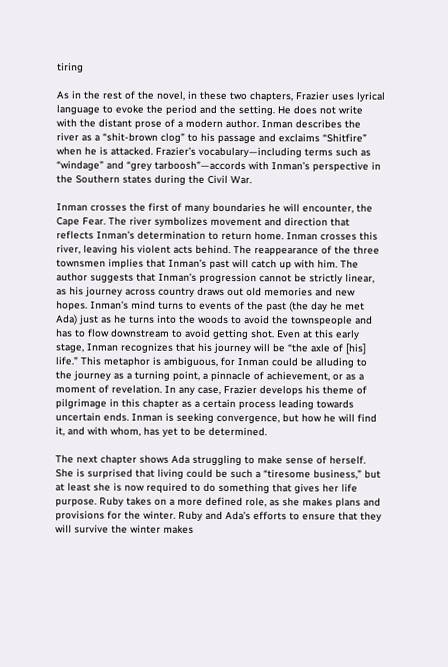tiring

As in the rest of the novel, in these two chapters, Frazier uses lyrical language to evoke the period and the setting. He does not write with the distant prose of a modern author. Inman describes the river as a “shit-brown clog” to his passage and exclaims “Shitfire” when he is attacked. Frazier’s vocabulary—including terms such as “windage” and “grey tarboosh”—accords with Inman’s perspective in the Southern states during the Civil War.

Inman crosses the first of many boundaries he will encounter, the Cape Fear. The river symbolizes movement and direction that reflects Inman’s determination to return home. Inman crosses this river, leaving his violent acts behind. The reappearance of the three townsmen implies that Inman’s past will catch up with him. The author suggests that Inman’s progression cannot be strictly linear, as his journey across country draws out old memories and new hopes. Inman’s mind turns to events of the past (the day he met Ada) just as he turns into the woods to avoid the townspeople and has to flow downstream to avoid getting shot. Even at this early stage, Inman recognizes that his journey will be “the axle of [his] life.” This metaphor is ambiguous, for Inman could be alluding to the journey as a turning point, a pinnacle of achievement, or as a moment of revelation. In any case, Frazier develops his theme of pilgrimage in this chapter as a certain process leading towards uncertain ends. Inman is seeking convergence, but how he will find it, and with whom, has yet to be determined.

The next chapter shows Ada struggling to make sense of herself. She is surprised that living could be such a “tiresome business,” but at least she is now required to do something that gives her life purpose. Ruby takes on a more defined role, as she makes plans and provisions for the winter. Ruby and Ada’s efforts to ensure that they will survive the winter makes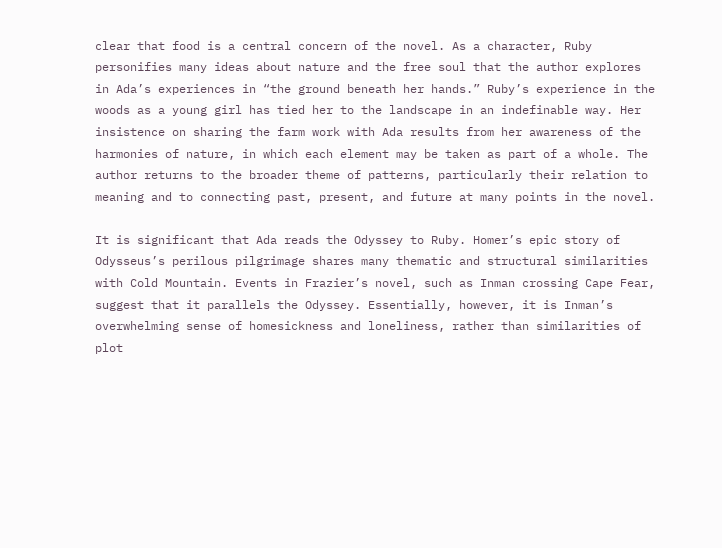clear that food is a central concern of the novel. As a character, Ruby personifies many ideas about nature and the free soul that the author explores in Ada’s experiences in “the ground beneath her hands.” Ruby’s experience in the woods as a young girl has tied her to the landscape in an indefinable way. Her insistence on sharing the farm work with Ada results from her awareness of the harmonies of nature, in which each element may be taken as part of a whole. The author returns to the broader theme of patterns, particularly their relation to meaning and to connecting past, present, and future at many points in the novel.

It is significant that Ada reads the Odyssey to Ruby. Homer’s epic story of Odysseus’s perilous pilgrimage shares many thematic and structural similarities with Cold Mountain. Events in Frazier’s novel, such as Inman crossing Cape Fear, suggest that it parallels the Odyssey. Essentially, however, it is Inman’s overwhelming sense of homesickness and loneliness, rather than similarities of plot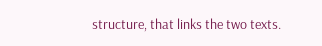structure, that links the two texts.